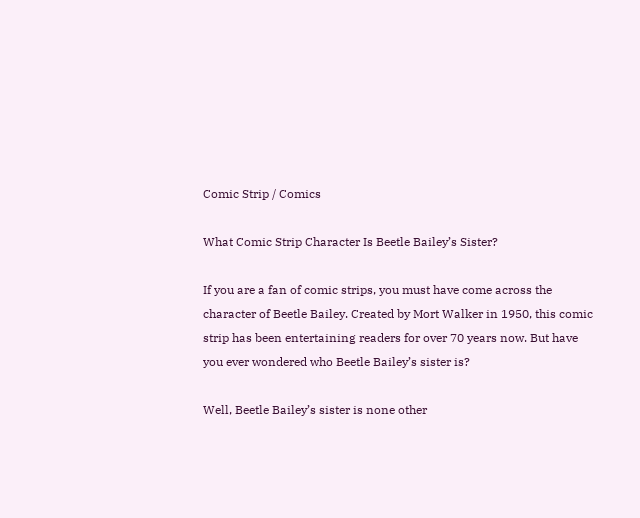Comic Strip / Comics

What Comic Strip Character Is Beetle Bailey’s Sister?

If you are a fan of comic strips, you must have come across the character of Beetle Bailey. Created by Mort Walker in 1950, this comic strip has been entertaining readers for over 70 years now. But have you ever wondered who Beetle Bailey’s sister is?

Well, Beetle Bailey’s sister is none other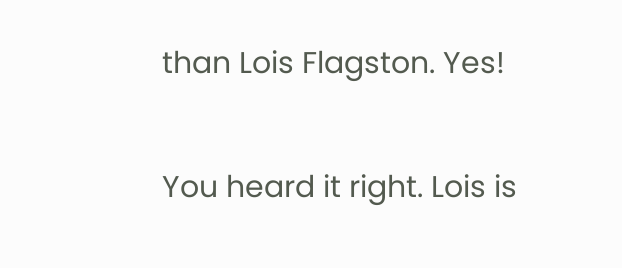than Lois Flagston. Yes!

You heard it right. Lois is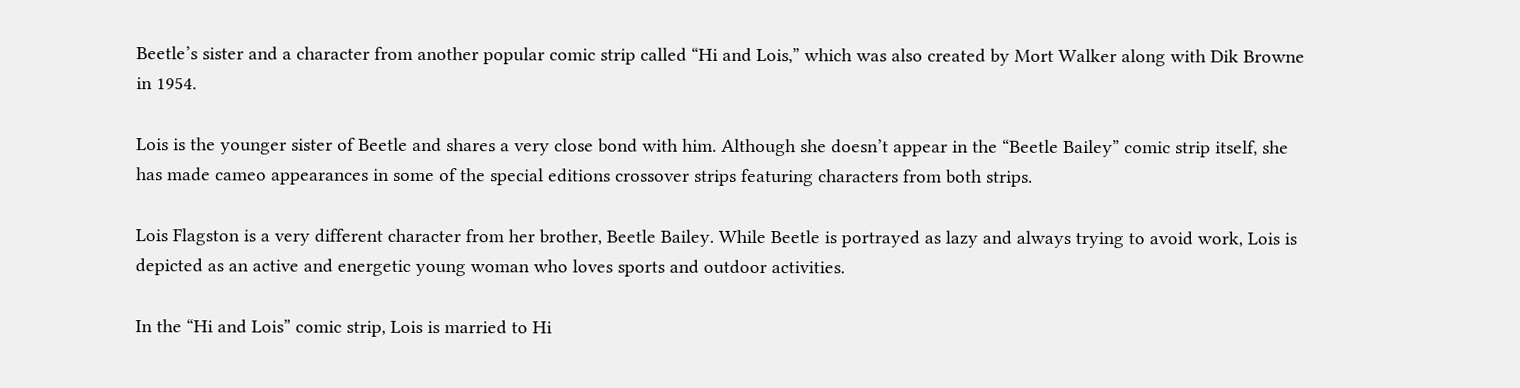Beetle’s sister and a character from another popular comic strip called “Hi and Lois,” which was also created by Mort Walker along with Dik Browne in 1954.

Lois is the younger sister of Beetle and shares a very close bond with him. Although she doesn’t appear in the “Beetle Bailey” comic strip itself, she has made cameo appearances in some of the special editions crossover strips featuring characters from both strips.

Lois Flagston is a very different character from her brother, Beetle Bailey. While Beetle is portrayed as lazy and always trying to avoid work, Lois is depicted as an active and energetic young woman who loves sports and outdoor activities.

In the “Hi and Lois” comic strip, Lois is married to Hi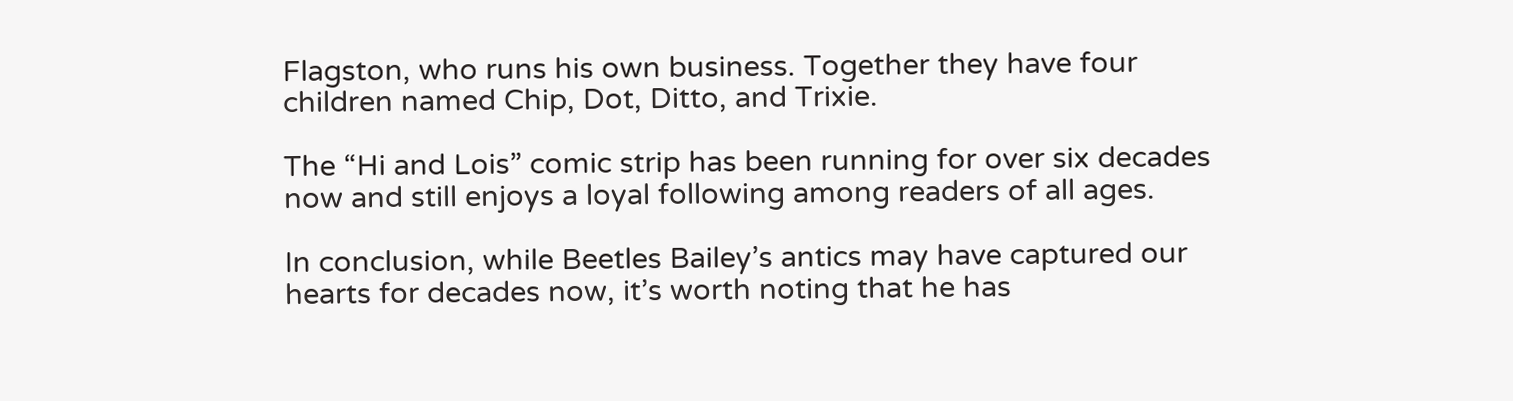Flagston, who runs his own business. Together they have four children named Chip, Dot, Ditto, and Trixie.

The “Hi and Lois” comic strip has been running for over six decades now and still enjoys a loyal following among readers of all ages.

In conclusion, while Beetles Bailey’s antics may have captured our hearts for decades now, it’s worth noting that he has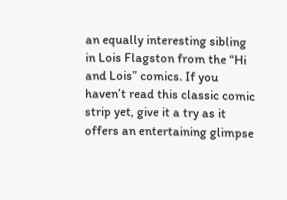an equally interesting sibling in Lois Flagston from the “Hi and Lois” comics. If you haven’t read this classic comic strip yet, give it a try as it offers an entertaining glimpse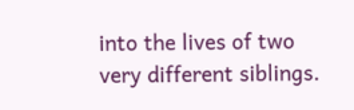into the lives of two very different siblings.